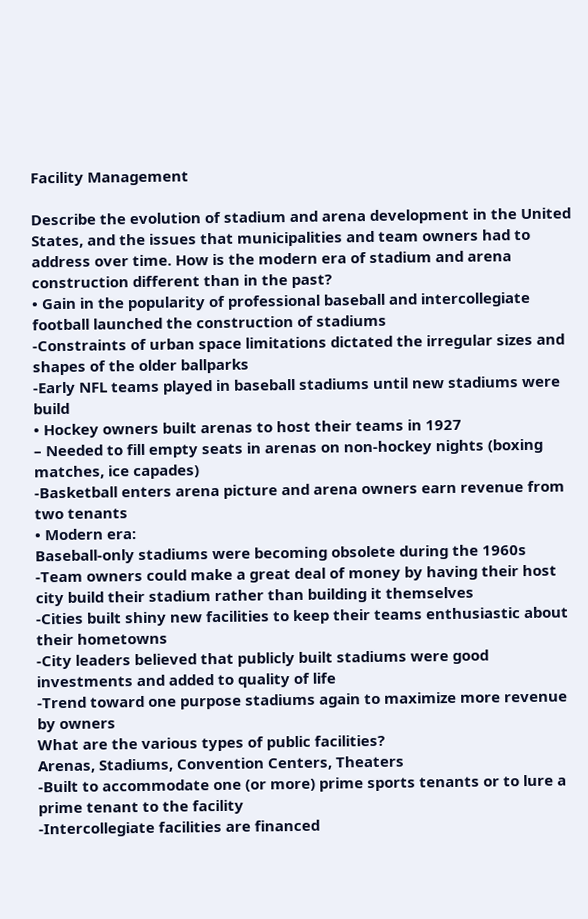Facility Management

Describe the evolution of stadium and arena development in the United States, and the issues that municipalities and team owners had to address over time. How is the modern era of stadium and arena construction different than in the past?
• Gain in the popularity of professional baseball and intercollegiate football launched the construction of stadiums
-Constraints of urban space limitations dictated the irregular sizes and shapes of the older ballparks
-Early NFL teams played in baseball stadiums until new stadiums were build
• Hockey owners built arenas to host their teams in 1927
– Needed to fill empty seats in arenas on non-hockey nights (boxing matches, ice capades)
-Basketball enters arena picture and arena owners earn revenue from two tenants
• Modern era:
Baseball-only stadiums were becoming obsolete during the 1960s
-Team owners could make a great deal of money by having their host city build their stadium rather than building it themselves
-Cities built shiny new facilities to keep their teams enthusiastic about their hometowns
-City leaders believed that publicly built stadiums were good investments and added to quality of life
-Trend toward one purpose stadiums again to maximize more revenue by owners
What are the various types of public facilities?
Arenas, Stadiums, Convention Centers, Theaters
-Built to accommodate one (or more) prime sports tenants or to lure a prime tenant to the facility
-Intercollegiate facilities are financed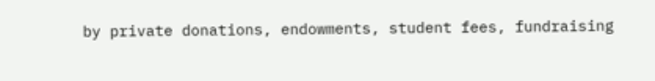by private donations, endowments, student fees, fundraising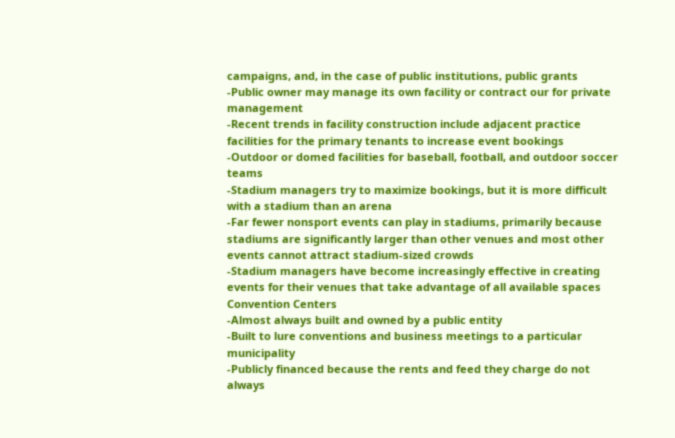campaigns, and, in the case of public institutions, public grants
-Public owner may manage its own facility or contract our for private management
-Recent trends in facility construction include adjacent practice facilities for the primary tenants to increase event bookings
-Outdoor or domed facilities for baseball, football, and outdoor soccer teams
-Stadium managers try to maximize bookings, but it is more difficult with a stadium than an arena
-Far fewer nonsport events can play in stadiums, primarily because stadiums are significantly larger than other venues and most other events cannot attract stadium-sized crowds
-Stadium managers have become increasingly effective in creating events for their venues that take advantage of all available spaces
Convention Centers
-Almost always built and owned by a public entity
-Built to lure conventions and business meetings to a particular municipality
-Publicly financed because the rents and feed they charge do not always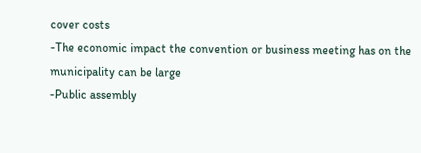cover costs
-The economic impact the convention or business meeting has on the municipality can be large
-Public assembly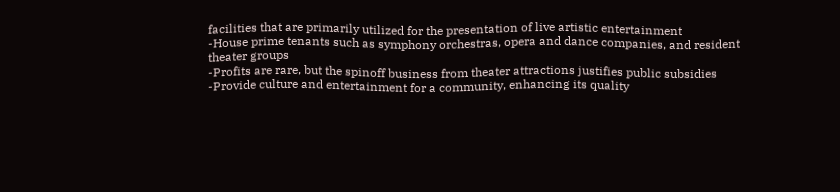facilities that are primarily utilized for the presentation of live artistic entertainment
-House prime tenants such as symphony orchestras, opera and dance companies, and resident theater groups
-Profits are rare, but the spinoff business from theater attractions justifies public subsidies
-Provide culture and entertainment for a community, enhancing its quality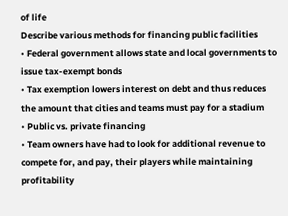of life
Describe various methods for financing public facilities
• Federal government allows state and local governments to issue tax-exempt bonds
• Tax exemption lowers interest on debt and thus reduces the amount that cities and teams must pay for a stadium
• Public vs. private financing
• Team owners have had to look for additional revenue to compete for, and pay, their players while maintaining profitability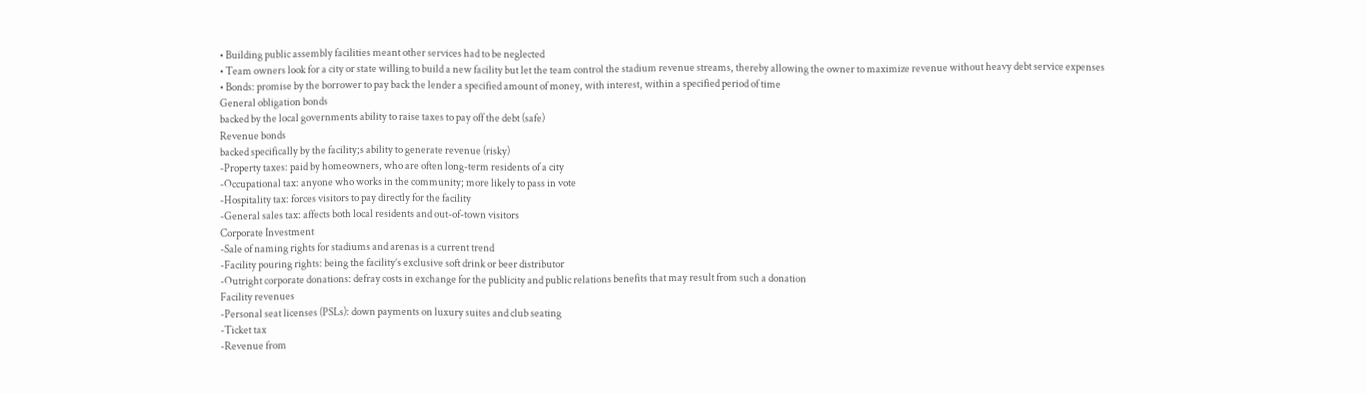• Building public assembly facilities meant other services had to be neglected
• Team owners look for a city or state willing to build a new facility but let the team control the stadium revenue streams, thereby allowing the owner to maximize revenue without heavy debt service expenses
• Bonds: promise by the borrower to pay back the lender a specified amount of money, with interest, within a specified period of time
General obligation bonds
backed by the local governments ability to raise taxes to pay off the debt (safe)
Revenue bonds
backed specifically by the facility;s ability to generate revenue (risky)
-Property taxes: paid by homeowners, who are often long-term residents of a city
-Occupational tax: anyone who works in the community; more likely to pass in vote
-Hospitality tax: forces visitors to pay directly for the facility
-General sales tax: affects both local residents and out-of-town visitors
Corporate Investment
-Sale of naming rights for stadiums and arenas is a current trend
-Facility pouring rights: being the facility’s exclusive soft drink or beer distributor
-Outright corporate donations: defray costs in exchange for the publicity and public relations benefits that may result from such a donation
Facility revenues
-Personal seat licenses (PSLs): down payments on luxury suites and club seating
-Ticket tax
-Revenue from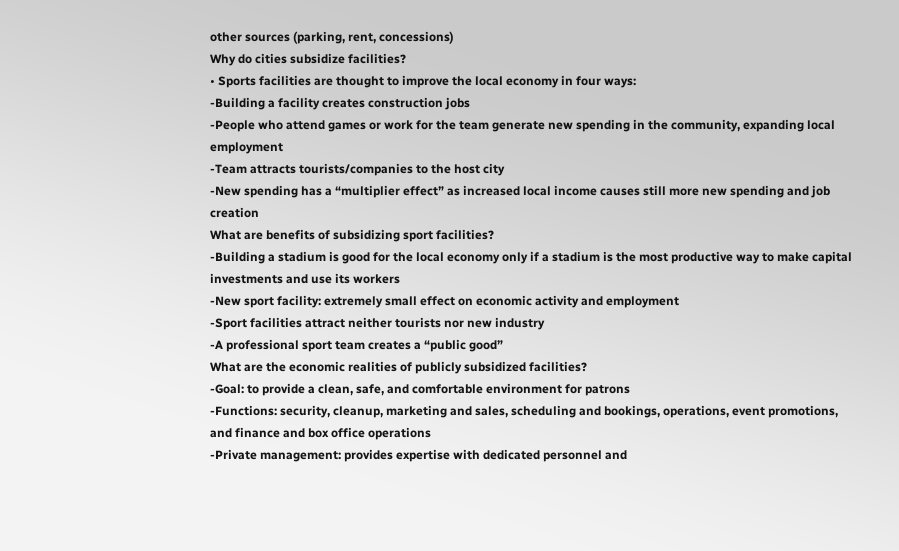other sources (parking, rent, concessions)
Why do cities subsidize facilities?
• Sports facilities are thought to improve the local economy in four ways:
-Building a facility creates construction jobs
-People who attend games or work for the team generate new spending in the community, expanding local employment
-Team attracts tourists/companies to the host city
-New spending has a “multiplier effect” as increased local income causes still more new spending and job creation
What are benefits of subsidizing sport facilities?
-Building a stadium is good for the local economy only if a stadium is the most productive way to make capital investments and use its workers
-New sport facility: extremely small effect on economic activity and employment
-Sport facilities attract neither tourists nor new industry
-A professional sport team creates a “public good”
What are the economic realities of publicly subsidized facilities?
-Goal: to provide a clean, safe, and comfortable environment for patrons
-Functions: security, cleanup, marketing and sales, scheduling and bookings, operations, event promotions, and finance and box office operations
-Private management: provides expertise with dedicated personnel and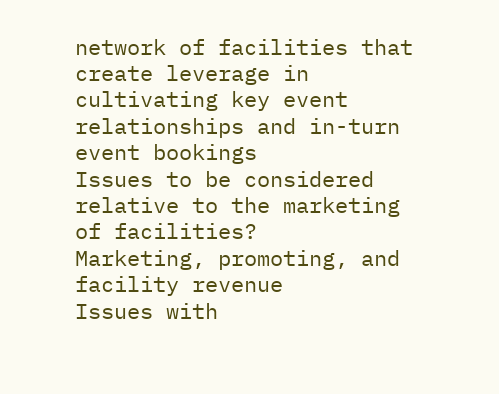network of facilities that create leverage in cultivating key event relationships and in-turn event bookings
Issues to be considered relative to the marketing of facilities?
Marketing, promoting, and facility revenue
Issues with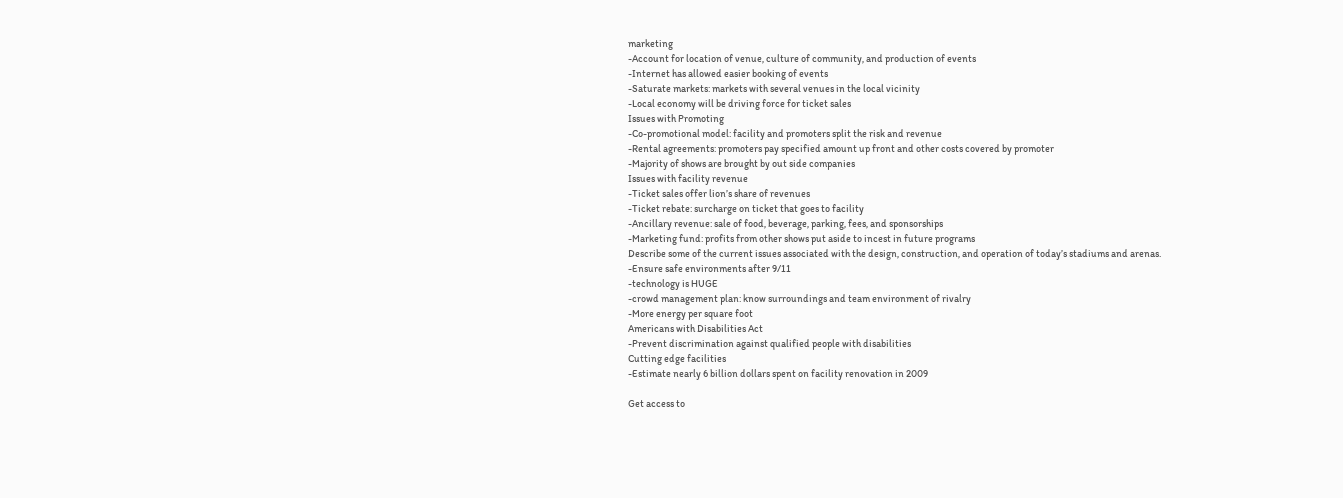marketing
-Account for location of venue, culture of community, and production of events
-Internet has allowed easier booking of events
-Saturate markets: markets with several venues in the local vicinity
-Local economy will be driving force for ticket sales
Issues with Promoting
-Co-promotional model: facility and promoters split the risk and revenue
-Rental agreements: promoters pay specified amount up front and other costs covered by promoter
-Majority of shows are brought by out side companies
Issues with facility revenue
-Ticket sales offer lion’s share of revenues
-Ticket rebate: surcharge on ticket that goes to facility
-Ancillary revenue: sale of food, beverage, parking, fees, and sponsorships
-Marketing fund: profits from other shows put aside to incest in future programs
Describe some of the current issues associated with the design, construction, and operation of today’s stadiums and arenas.
-Ensure safe environments after 9/11
-technology is HUGE
-crowd management plan: know surroundings and team environment of rivalry
-More energy per square foot
Americans with Disabilities Act
-Prevent discrimination against qualified people with disabilities
Cutting edge facilities
-Estimate nearly 6 billion dollars spent on facility renovation in 2009

Get access to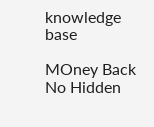knowledge base

MOney Back
No Hidden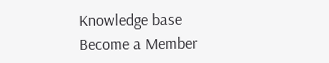Knowledge base
Become a Member